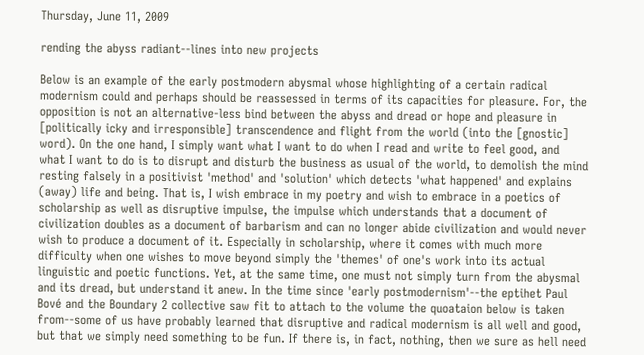Thursday, June 11, 2009

rending the abyss radiant--lines into new projects

Below is an example of the early postmodern abysmal whose highlighting of a certain radical modernism could and perhaps should be reassessed in terms of its capacities for pleasure. For, the opposition is not an alternative-less bind between the abyss and dread or hope and pleasure in [politically icky and irresponsible] transcendence and flight from the world (into the [gnostic] word). On the one hand, I simply want what I want to do when I read and write to feel good, and what I want to do is to disrupt and disturb the business as usual of the world, to demolish the mind resting falsely in a positivist 'method' and 'solution' which detects 'what happened' and explains (away) life and being. That is, I wish embrace in my poetry and wish to embrace in a poetics of scholarship as well as disruptive impulse, the impulse which understands that a document of civilization doubles as a document of barbarism and can no longer abide civilization and would never wish to produce a document of it. Especially in scholarship, where it comes with much more difficulty when one wishes to move beyond simply the 'themes' of one's work into its actual linguistic and poetic functions. Yet, at the same time, one must not simply turn from the abysmal and its dread, but understand it anew. In the time since 'early postmodernism'--the eptihet Paul Bové and the Boundary 2 collective saw fit to attach to the volume the quoataion below is taken from--some of us have probably learned that disruptive and radical modernism is all well and good, but that we simply need something to be fun. If there is, in fact, nothing, then we sure as hell need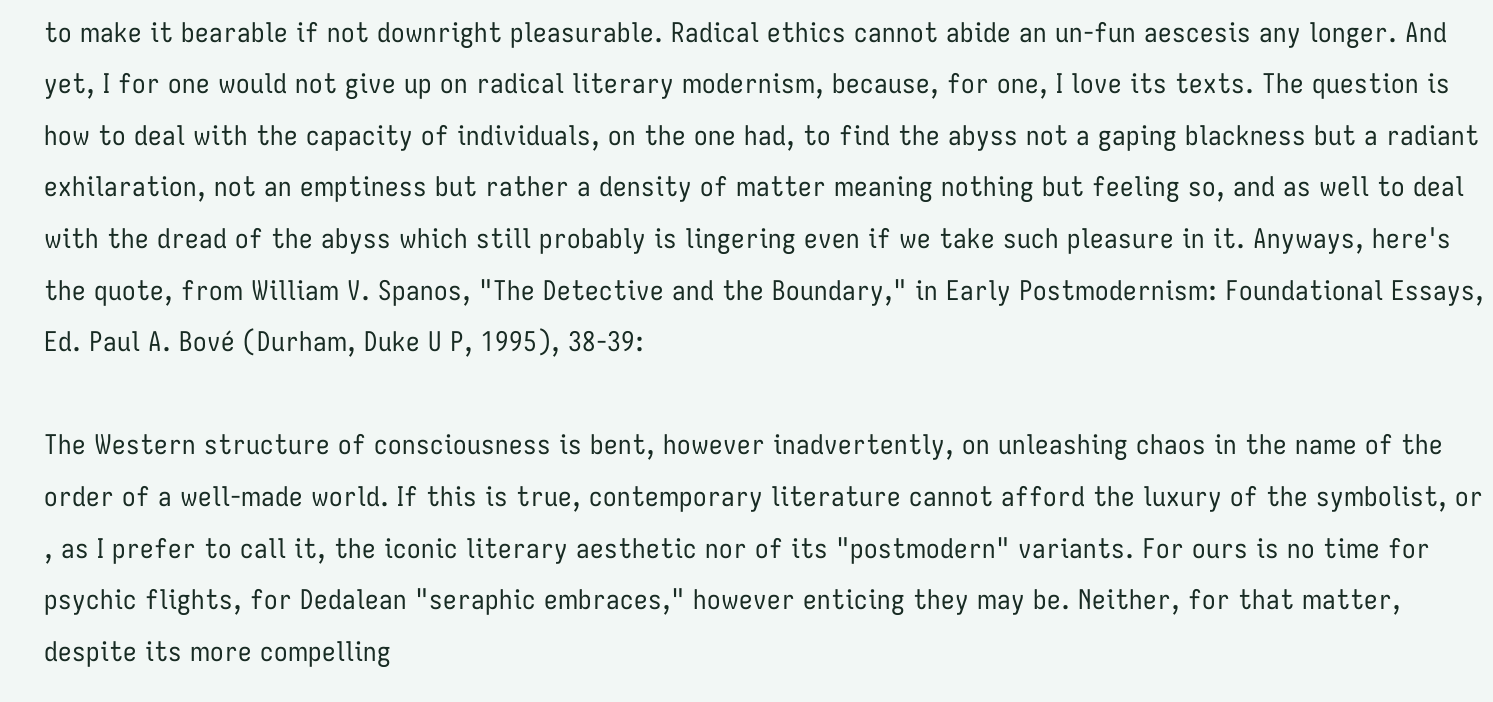to make it bearable if not downright pleasurable. Radical ethics cannot abide an un-fun aescesis any longer. And yet, I for one would not give up on radical literary modernism, because, for one, I love its texts. The question is how to deal with the capacity of individuals, on the one had, to find the abyss not a gaping blackness but a radiant exhilaration, not an emptiness but rather a density of matter meaning nothing but feeling so, and as well to deal with the dread of the abyss which still probably is lingering even if we take such pleasure in it. Anyways, here's the quote, from William V. Spanos, "The Detective and the Boundary," in Early Postmodernism: Foundational Essays, Ed. Paul A. Bové (Durham, Duke U P, 1995), 38-39:

The Western structure of consciousness is bent, however inadvertently, on unleashing chaos in the name of the order of a well-made world. If this is true, contemporary literature cannot afford the luxury of the symbolist, or , as I prefer to call it, the iconic literary aesthetic nor of its "postmodern" variants. For ours is no time for psychic flights, for Dedalean "seraphic embraces," however enticing they may be. Neither, for that matter, despite its more compelling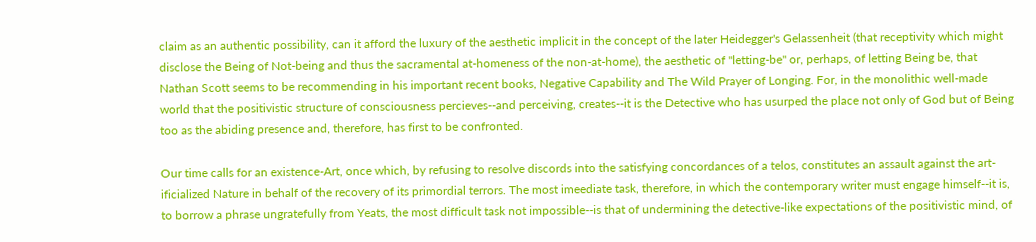claim as an authentic possibility, can it afford the luxury of the aesthetic implicit in the concept of the later Heidegger's Gelassenheit (that receptivity which might disclose the Being of Not-being and thus the sacramental at-homeness of the non-at-home), the aesthetic of "letting-be" or, perhaps, of letting Being be, that Nathan Scott seems to be recommending in his important recent books, Negative Capability and The Wild Prayer of Longing. For, in the monolithic well-made world that the positivistic structure of consciousness percieves--and perceiving, creates--it is the Detective who has usurped the place not only of God but of Being too as the abiding presence and, therefore, has first to be confronted.

Our time calls for an existence-Art, once which, by refusing to resolve discords into the satisfying concordances of a telos, constitutes an assault against the art-ificialized Nature in behalf of the recovery of its primordial terrors. The most imeediate task, therefore, in which the contemporary writer must engage himself--it is, to borrow a phrase ungratefully from Yeats, the most difficult task not impossible--is that of undermining the detective-like expectations of the positivistic mind, of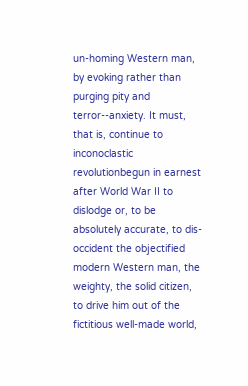un-homing Western man, by evoking rather than purging pity and terror--anxiety. It must, that is, continue to inconoclastic revolutionbegun in earnest after World War II to dislodge or, to be absolutely accurate, to dis-occident the objectified modern Western man, the weighty, the solid citizen, to drive him out of the fictitious well-made world,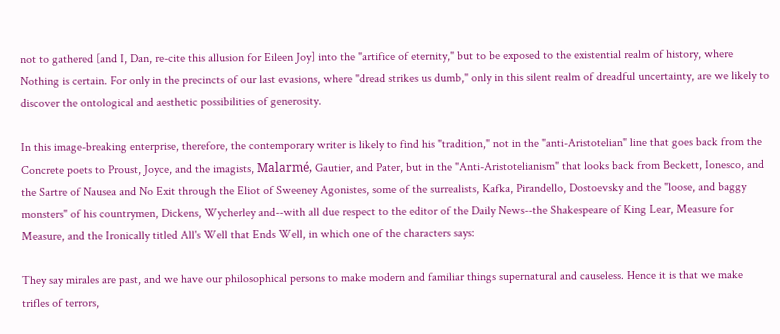not to gathered [and I, Dan, re-cite this allusion for Eileen Joy] into the "artifice of eternity," but to be exposed to the existential realm of history, where Nothing is certain. For only in the precincts of our last evasions, where "dread strikes us dumb," only in this silent realm of dreadful uncertainty, are we likely to discover the ontological and aesthetic possibilities of generosity.

In this image-breaking enterprise, therefore, the contemporary writer is likely to find his "tradition," not in the "anti-Aristotelian" line that goes back from the Concrete poets to Proust, Joyce, and the imagists, Malarmé, Gautier, and Pater, but in the "Anti-Aristotelianism" that looks back from Beckett, Ionesco, and the Sartre of Nausea and No Exit through the Eliot of Sweeney Agonistes, some of the surrealists, Kafka, Pirandello, Dostoevsky and the "loose, and baggy monsters" of his countrymen, Dickens, Wycherley and--with all due respect to the editor of the Daily News--the Shakespeare of King Lear, Measure for Measure, and the Ironically titled All's Well that Ends Well, in which one of the characters says:

They say mirales are past, and we have our philosophical persons to make modern and familiar things supernatural and causeless. Hence it is that we make trifles of terrors,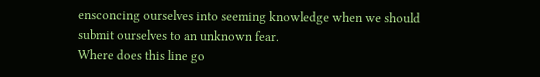ensconcing ourselves into seeming knowledge when we should submit ourselves to an unknown fear.
Where does this line go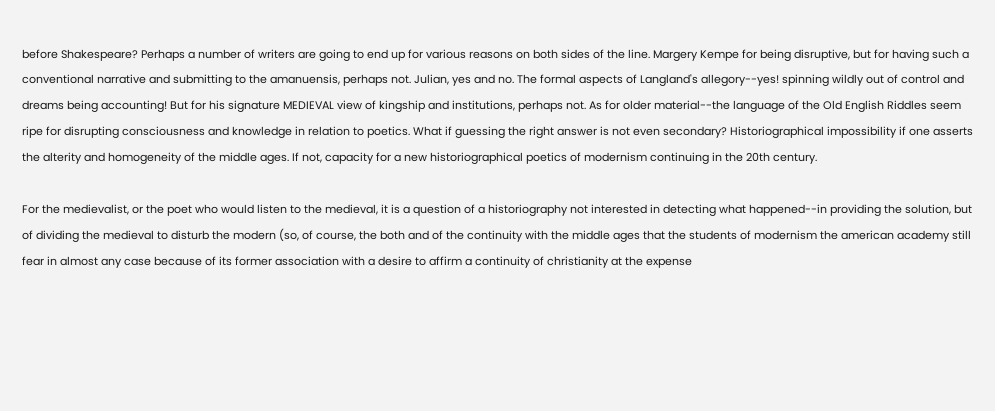before Shakespeare? Perhaps a number of writers are going to end up for various reasons on both sides of the line. Margery Kempe for being disruptive, but for having such a conventional narrative and submitting to the amanuensis, perhaps not. Julian, yes and no. The formal aspects of Langland's allegory--yes! spinning wildly out of control and dreams being accounting! But for his signature MEDIEVAL view of kingship and institutions, perhaps not. As for older material--the language of the Old English Riddles seem ripe for disrupting consciousness and knowledge in relation to poetics. What if guessing the right answer is not even secondary? Historiographical impossibility if one asserts the alterity and homogeneity of the middle ages. If not, capacity for a new historiographical poetics of modernism continuing in the 20th century.

For the medievalist, or the poet who would listen to the medieval, it is a question of a historiography not interested in detecting what happened--in providing the solution, but of dividing the medieval to disturb the modern (so, of course, the both and of the continuity with the middle ages that the students of modernism the american academy still fear in almost any case because of its former association with a desire to affirm a continuity of christianity at the expense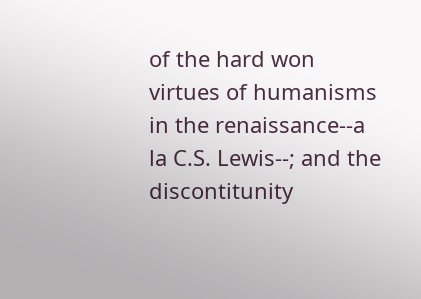of the hard won virtues of humanisms in the renaissance--a la C.S. Lewis--; and the discontitunity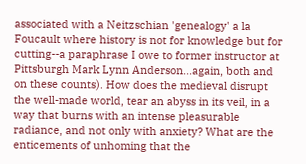associated with a Neitzschian 'genealogy' a la Foucault where history is not for knowledge but for cutting--a paraphrase I owe to former instructor at Pittsburgh Mark Lynn Anderson...again, both and on these counts). How does the medieval disrupt the well-made world, tear an abyss in its veil, in a way that burns with an intense pleasurable radiance, and not only with anxiety? What are the enticements of unhoming that the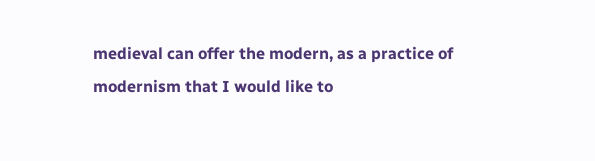medieval can offer the modern, as a practice of modernism that I would like to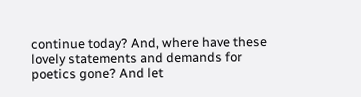continue today? And, where have these lovely statements and demands for poetics gone? And let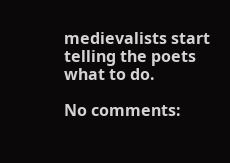medievalists start telling the poets what to do.

No comments: